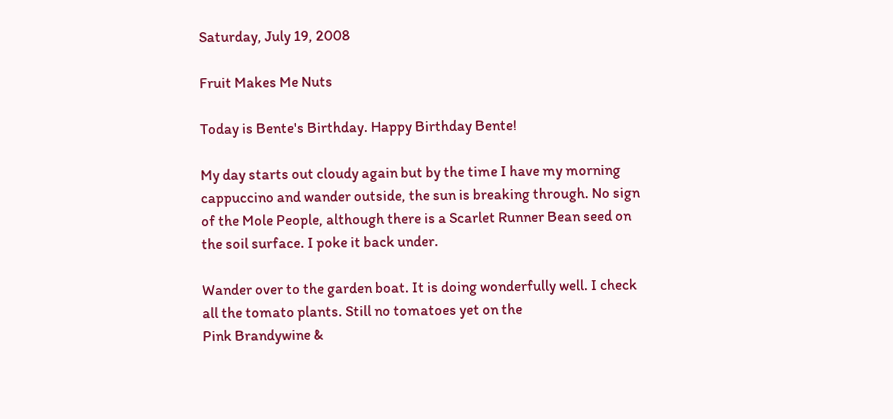Saturday, July 19, 2008

Fruit Makes Me Nuts

Today is Bente's Birthday. Happy Birthday Bente!

My day starts out cloudy again but by the time I have my morning cappuccino and wander outside, the sun is breaking through. No sign of the Mole People, although there is a Scarlet Runner Bean seed on the soil surface. I poke it back under.

Wander over to the garden boat. It is doing wonderfully well. I check all the tomato plants. Still no tomatoes yet on the
Pink Brandywine &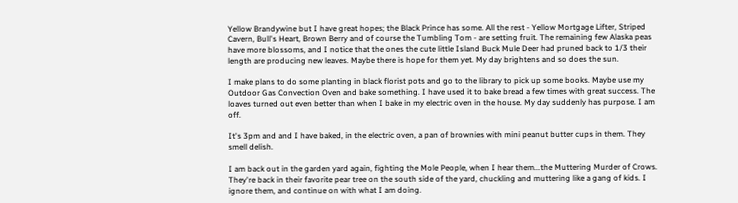Yellow Brandywine but I have great hopes; the Black Prince has some. All the rest - Yellow Mortgage Lifter, Striped Cavern, Bull's Heart, Brown Berry and of course the Tumbling Tom - are setting fruit. The remaining few Alaska peas have more blossoms, and I notice that the ones the cute little Island Buck Mule Deer had pruned back to 1/3 their length are producing new leaves. Maybe there is hope for them yet. My day brightens and so does the sun.

I make plans to do some planting in black florist pots and go to the library to pick up some books. Maybe use my Outdoor Gas Convection Oven and bake something. I have used it to bake bread a few times with great success. The loaves turned out even better than when I bake in my electric oven in the house. My day suddenly has purpose. I am off.

It's 3pm and and I have baked, in the electric oven, a pan of brownies with mini peanut butter cups in them. They smell delish.

I am back out in the garden yard again, fighting the Mole People, when I hear them...the Muttering Murder of Crows. They're back in their favorite pear tree on the south side of the yard, chuckling and muttering like a gang of kids. I ignore them, and continue on with what I am doing.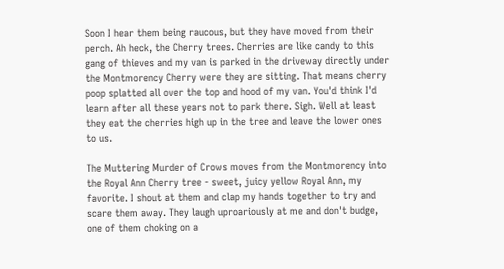Soon I hear them being raucous, but they have moved from their perch. Ah heck, the Cherry trees. Cherries are like candy to this gang of thieves and my van is parked in the driveway directly under the Montmorency Cherry were they are sitting. That means cherry poop splatted all over the top and hood of my van. You'd think I'd learn after all these years not to park there. Sigh. Well at least they eat the cherries high up in the tree and leave the lower ones to us.

The Muttering Murder of Crows moves from the Montmorency into the Royal Ann Cherry tree - sweet, juicy yellow Royal Ann, my favorite. I shout at them and clap my hands together to try and scare them away. They laugh uproariously at me and don't budge, one of them choking on a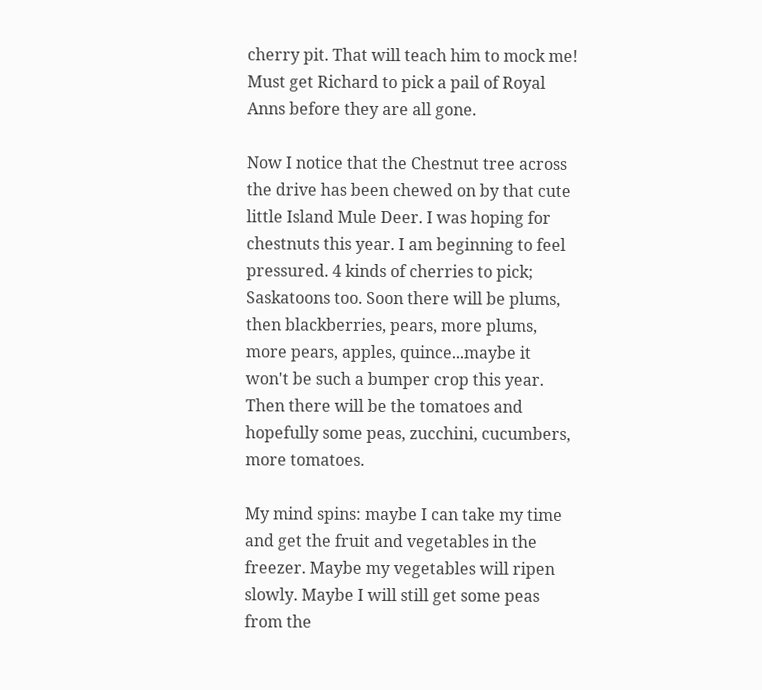cherry pit. That will teach him to mock me! Must get Richard to pick a pail of Royal Anns before they are all gone.

Now I notice that the Chestnut tree across the drive has been chewed on by that cute little Island Mule Deer. I was hoping for chestnuts this year. I am beginning to feel pressured. 4 kinds of cherries to pick; Saskatoons too. Soon there will be plums, then blackberries, pears, more plums, more pears, apples, quince...maybe it won't be such a bumper crop this year.
Then there will be the tomatoes and hopefully some peas, zucchini, cucumbers, more tomatoes.

My mind spins: maybe I can take my time and get the fruit and vegetables in the freezer. Maybe my vegetables will ripen slowly. Maybe I will still get some peas from the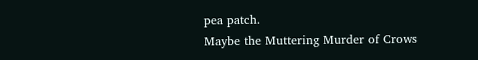pea patch.
Maybe the Muttering Murder of Crows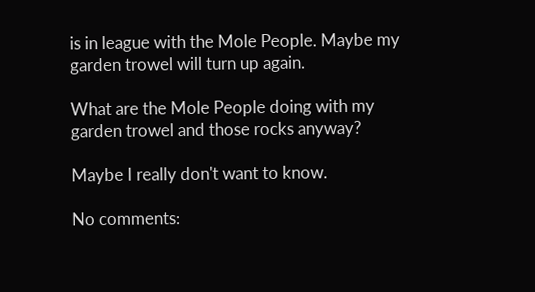is in league with the Mole People. Maybe my garden trowel will turn up again.

What are the Mole People doing with my garden trowel and those rocks anyway?

Maybe I really don't want to know.

No comments: